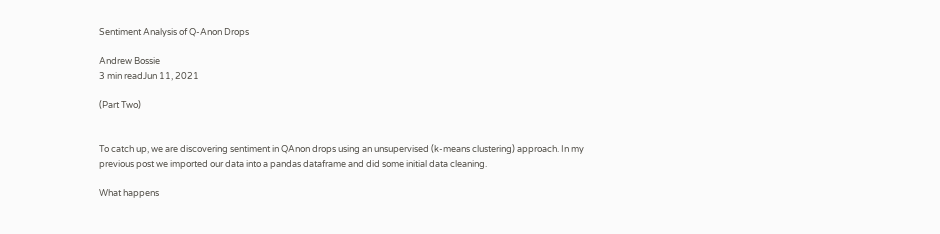Sentiment Analysis of Q-Anon Drops

Andrew Bossie
3 min readJun 11, 2021

(Part Two)


To catch up, we are discovering sentiment in QAnon drops using an unsupervised (k-means clustering) approach. In my previous post we imported our data into a pandas dataframe and did some initial data cleaning.

What happens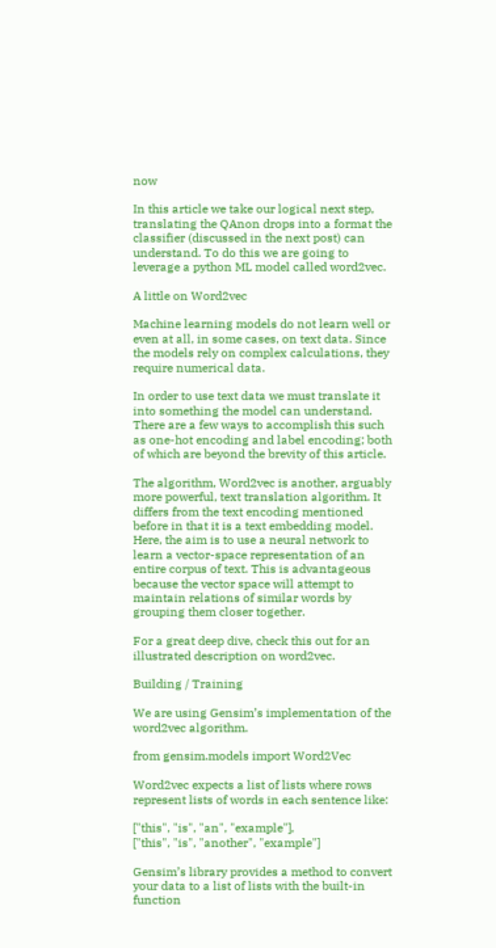now

In this article we take our logical next step, translating the QAnon drops into a format the classifier (discussed in the next post) can understand. To do this we are going to leverage a python ML model called word2vec.

A little on Word2vec

Machine learning models do not learn well or even at all, in some cases, on text data. Since the models rely on complex calculations, they require numerical data.

In order to use text data we must translate it into something the model can understand. There are a few ways to accomplish this such as one-hot encoding and label encoding; both of which are beyond the brevity of this article.

The algorithm, Word2vec is another, arguably more powerful, text translation algorithm. It differs from the text encoding mentioned before in that it is a text embedding model. Here, the aim is to use a neural network to learn a vector-space representation of an entire corpus of text. This is advantageous because the vector space will attempt to maintain relations of similar words by grouping them closer together.

For a great deep dive, check this out for an illustrated description on word2vec.

Building / Training

We are using Gensim’s implementation of the word2vec algorithm.

from gensim.models import Word2Vec

Word2vec expects a list of lists where rows represent lists of words in each sentence like:

["this", "is", "an", "example"],
["this", "is", "another", "example"]

Gensim’s library provides a method to convert your data to a list of lists with the built-in function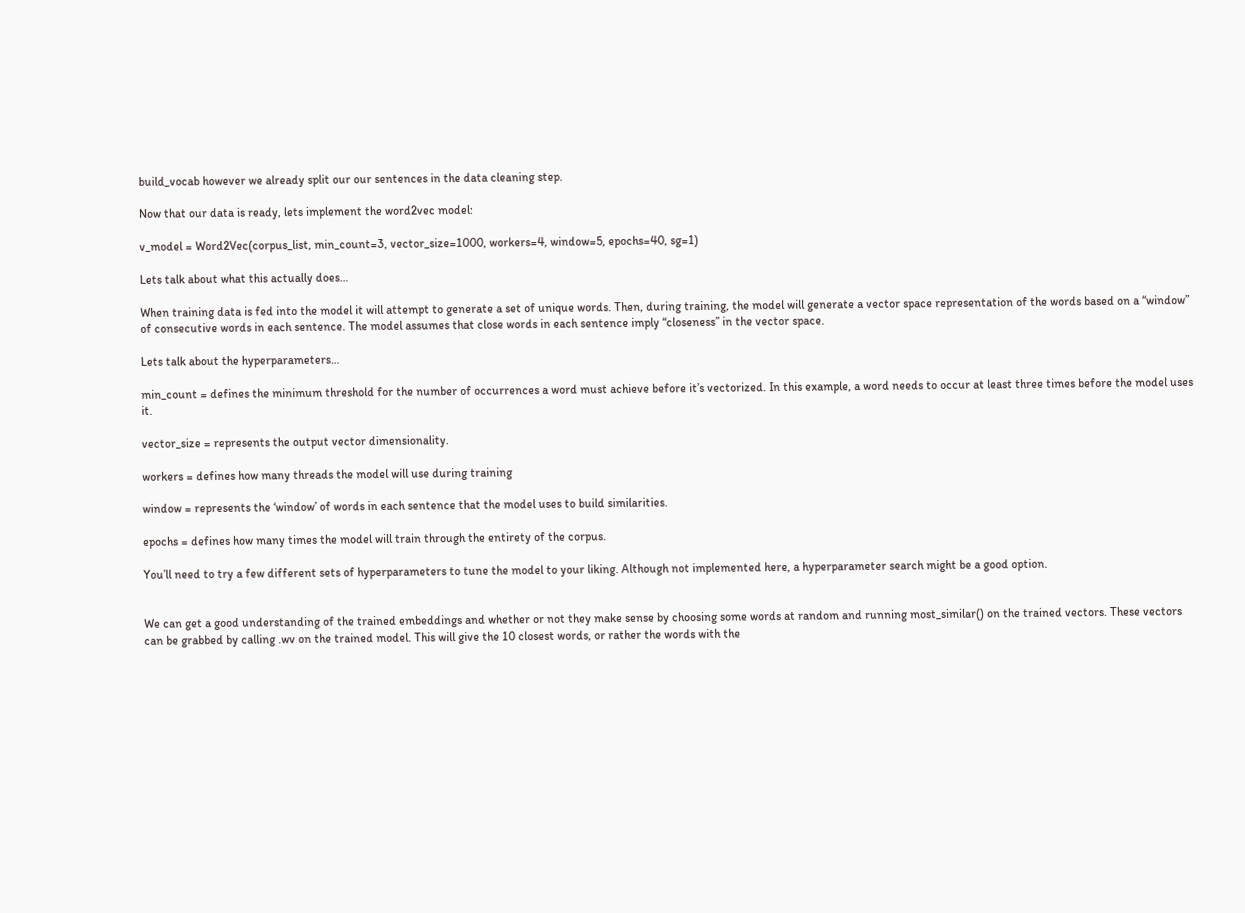build_vocab however we already split our our sentences in the data cleaning step.

Now that our data is ready, lets implement the word2vec model:

v_model = Word2Vec(corpus_list, min_count=3, vector_size=1000, workers=4, window=5, epochs=40, sg=1)

Lets talk about what this actually does…

When training data is fed into the model it will attempt to generate a set of unique words. Then, during training, the model will generate a vector space representation of the words based on a “window” of consecutive words in each sentence. The model assumes that close words in each sentence imply “closeness” in the vector space.

Lets talk about the hyperparameters…

min_count = defines the minimum threshold for the number of occurrences a word must achieve before it’s vectorized. In this example, a word needs to occur at least three times before the model uses it.

vector_size = represents the output vector dimensionality.

workers = defines how many threads the model will use during training

window = represents the ‘window’ of words in each sentence that the model uses to build similarities.

epochs = defines how many times the model will train through the entirety of the corpus.

You’ll need to try a few different sets of hyperparameters to tune the model to your liking. Although not implemented here, a hyperparameter search might be a good option.


We can get a good understanding of the trained embeddings and whether or not they make sense by choosing some words at random and running most_similar() on the trained vectors. These vectors can be grabbed by calling .wv on the trained model. This will give the 10 closest words, or rather the words with the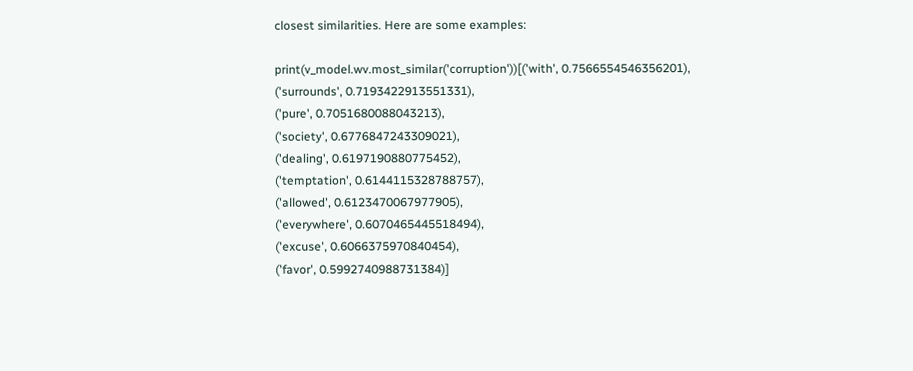closest similarities. Here are some examples:

print(v_model.wv.most_similar('corruption'))[('with', 0.7566554546356201),
('surrounds', 0.7193422913551331),
('pure', 0.7051680088043213),
('society', 0.6776847243309021),
('dealing', 0.6197190880775452),
('temptation', 0.6144115328788757),
('allowed', 0.6123470067977905),
('everywhere', 0.6070465445518494),
('excuse', 0.6066375970840454),
('favor', 0.5992740988731384)]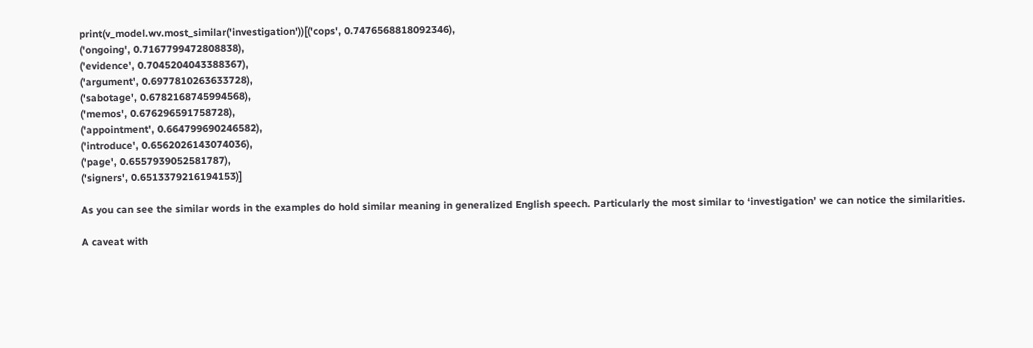print(v_model.wv.most_similar('investigation'))[('cops', 0.7476568818092346),
('ongoing', 0.7167799472808838),
('evidence', 0.7045204043388367),
('argument', 0.6977810263633728),
('sabotage', 0.6782168745994568),
('memos', 0.676296591758728),
('appointment', 0.664799690246582),
('introduce', 0.6562026143074036),
('page', 0.6557939052581787),
('signers', 0.6513379216194153)]

As you can see the similar words in the examples do hold similar meaning in generalized English speech. Particularly the most similar to ‘investigation’ we can notice the similarities.

A caveat with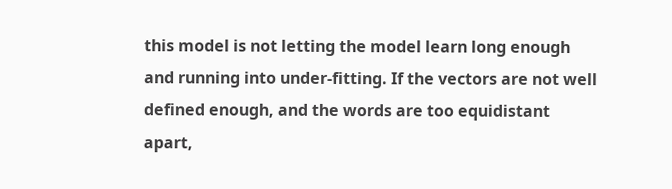this model is not letting the model learn long enough and running into under-fitting. If the vectors are not well defined enough, and the words are too equidistant apart,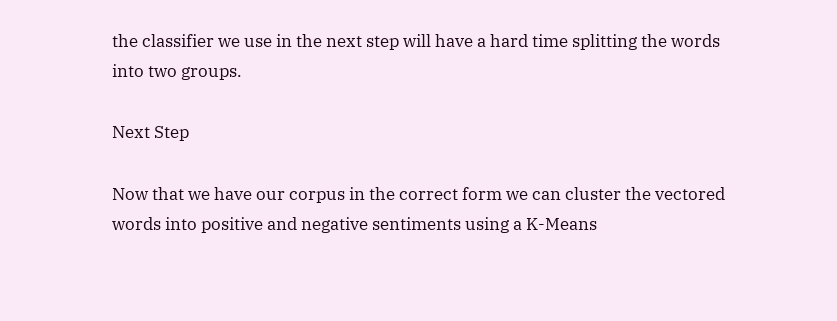the classifier we use in the next step will have a hard time splitting the words into two groups.

Next Step

Now that we have our corpus in the correct form we can cluster the vectored words into positive and negative sentiments using a K-Means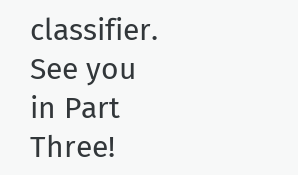classifier. See you in Part Three!